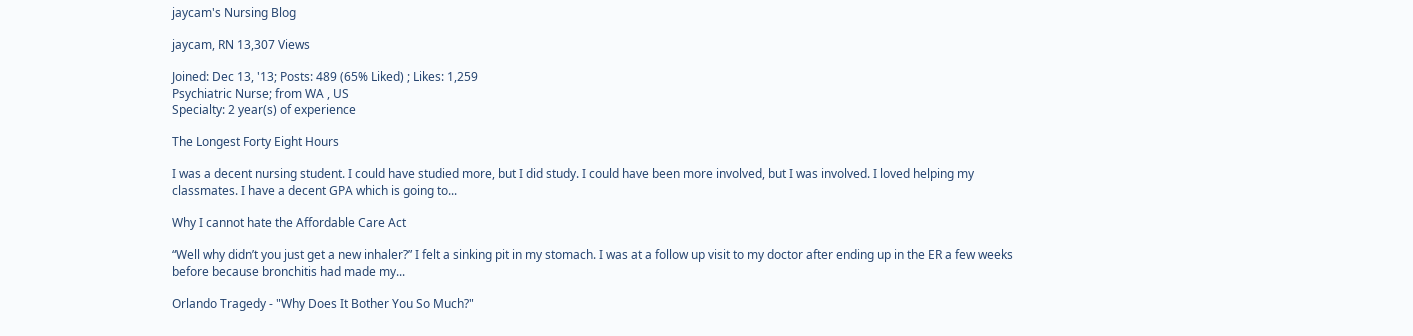jaycam's Nursing Blog

jaycam, RN 13,307 Views

Joined: Dec 13, '13; Posts: 489 (65% Liked) ; Likes: 1,259
Psychiatric Nurse; from WA , US
Specialty: 2 year(s) of experience

The Longest Forty Eight Hours

I was a decent nursing student. I could have studied more, but I did study. I could have been more involved, but I was involved. I loved helping my classmates. I have a decent GPA which is going to...

Why I cannot hate the Affordable Care Act

“Well why didn’t you just get a new inhaler?” I felt a sinking pit in my stomach. I was at a follow up visit to my doctor after ending up in the ER a few weeks before because bronchitis had made my...

Orlando Tragedy - "Why Does It Bother You So Much?"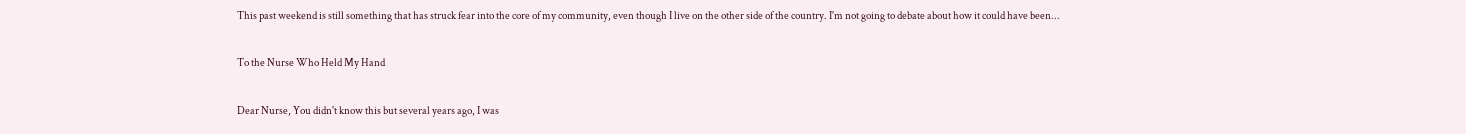This past weekend is still something that has struck fear into the core of my community, even though I live on the other side of the country. I'm not going to debate about how it could have been...

To the Nurse Who Held My Hand

Dear Nurse, You didn't know this but several years ago, I was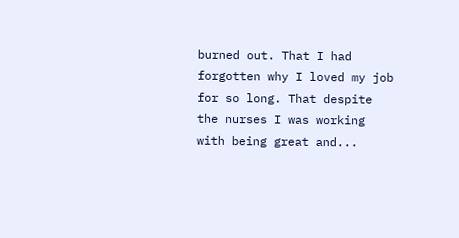burned out. That I had forgotten why I loved my job for so long. That despite the nurses I was working with being great and...